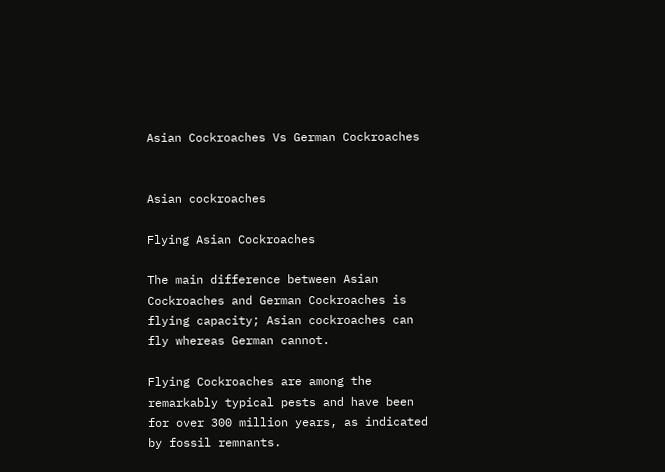Asian Cockroaches Vs German Cockroaches


Asian cockroaches

Flying Asian Cockroaches

The main difference between Asian Cockroaches and German Cockroaches is flying capacity; Asian cockroaches can fly whereas German cannot.

Flying Cockroaches are among the remarkably typical pests and have been for over 300 million years, as indicated by fossil remnants.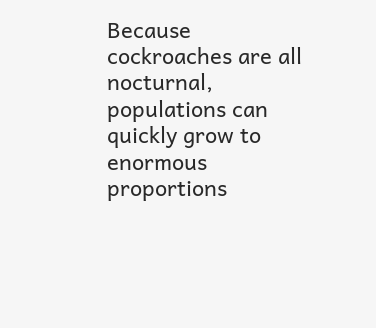Because cockroaches are all nocturnal, populations can quickly grow to enormous proportions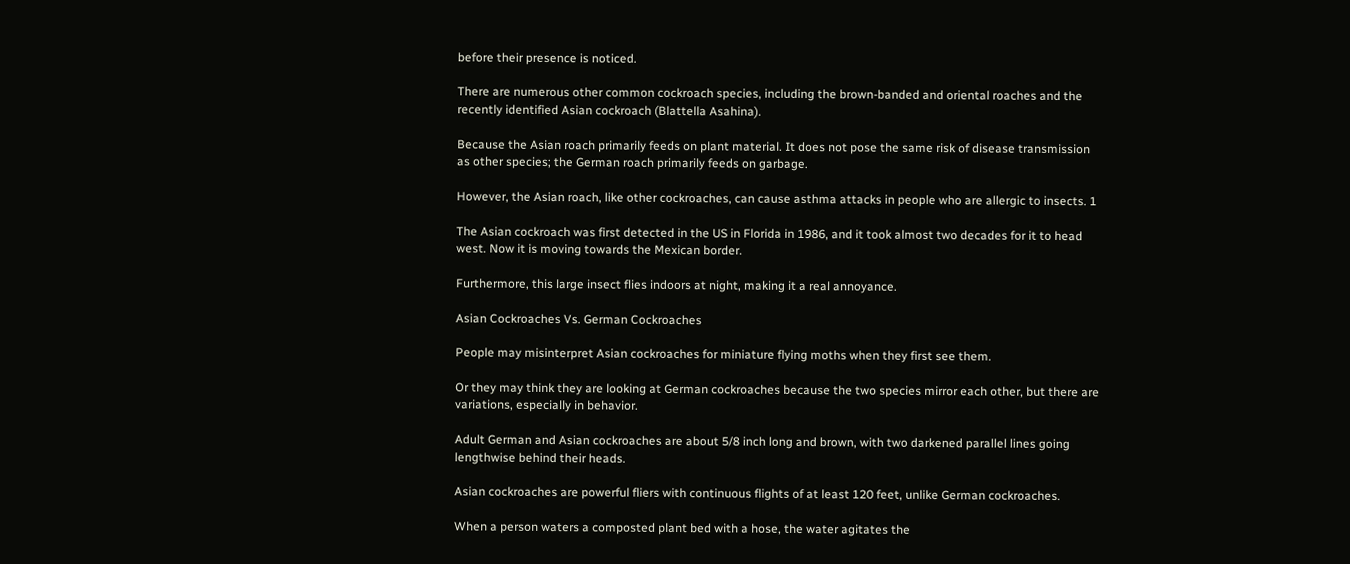before their presence is noticed.

There are numerous other common cockroach species, including the brown-banded and oriental roaches and the recently identified Asian cockroach (Blattella Asahina).

Because the Asian roach primarily feeds on plant material. It does not pose the same risk of disease transmission as other species; the German roach primarily feeds on garbage.

However, the Asian roach, like other cockroaches, can cause asthma attacks in people who are allergic to insects. 1

The Asian cockroach was first detected in the US in Florida in 1986, and it took almost two decades for it to head west. Now it is moving towards the Mexican border.

Furthermore, this large insect flies indoors at night, making it a real annoyance.

Asian Cockroaches Vs. German Cockroaches

People may misinterpret Asian cockroaches for miniature flying moths when they first see them.

Or they may think they are looking at German cockroaches because the two species mirror each other, but there are variations, especially in behavior.

Adult German and Asian cockroaches are about 5/8 inch long and brown, with two darkened parallel lines going lengthwise behind their heads.

Asian cockroaches are powerful fliers with continuous flights of at least 120 feet, unlike German cockroaches.

When a person waters a composted plant bed with a hose, the water agitates the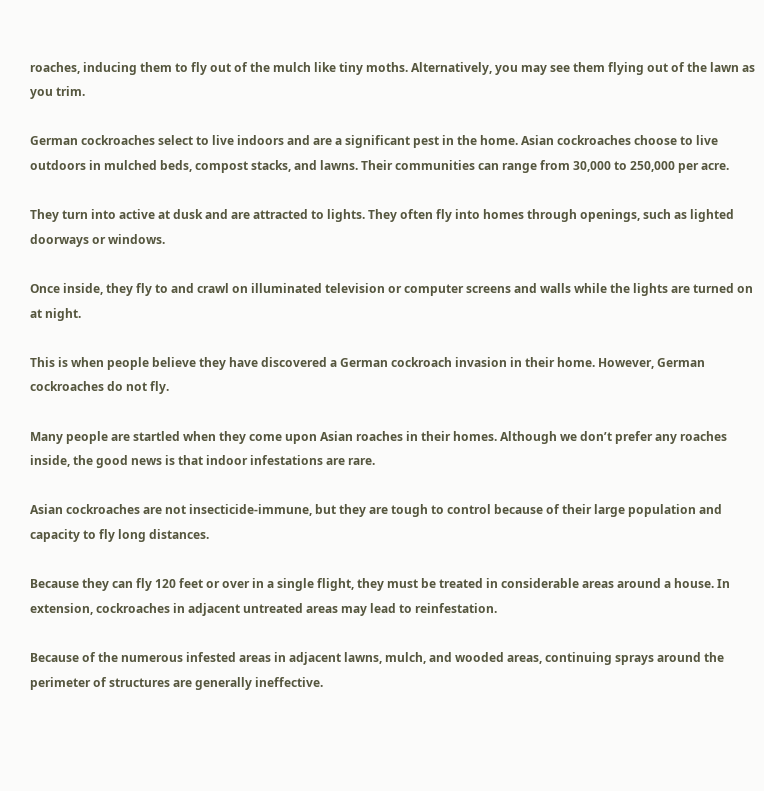roaches, inducing them to fly out of the mulch like tiny moths. Alternatively, you may see them flying out of the lawn as you trim.

German cockroaches select to live indoors and are a significant pest in the home. Asian cockroaches choose to live outdoors in mulched beds, compost stacks, and lawns. Their communities can range from 30,000 to 250,000 per acre.

They turn into active at dusk and are attracted to lights. They often fly into homes through openings, such as lighted doorways or windows.

Once inside, they fly to and crawl on illuminated television or computer screens and walls while the lights are turned on at night.

This is when people believe they have discovered a German cockroach invasion in their home. However, German cockroaches do not fly.

Many people are startled when they come upon Asian roaches in their homes. Although we don’t prefer any roaches inside, the good news is that indoor infestations are rare.

Asian cockroaches are not insecticide-immune, but they are tough to control because of their large population and capacity to fly long distances.

Because they can fly 120 feet or over in a single flight, they must be treated in considerable areas around a house. In extension, cockroaches in adjacent untreated areas may lead to reinfestation.

Because of the numerous infested areas in adjacent lawns, mulch, and wooded areas, continuing sprays around the perimeter of structures are generally ineffective.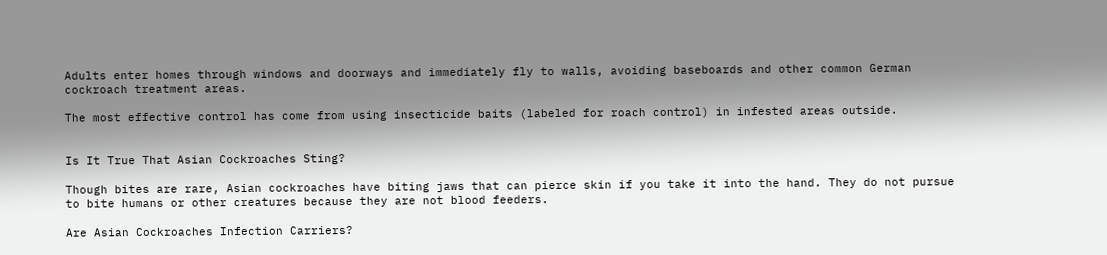Adults enter homes through windows and doorways and immediately fly to walls, avoiding baseboards and other common German cockroach treatment areas.

The most effective control has come from using insecticide baits (labeled for roach control) in infested areas outside.


Is It True That Asian Cockroaches Sting?

Though bites are rare, Asian cockroaches have biting jaws that can pierce skin if you take it into the hand. They do not pursue to bite humans or other creatures because they are not blood feeders.

Are Asian Cockroaches Infection Carriers?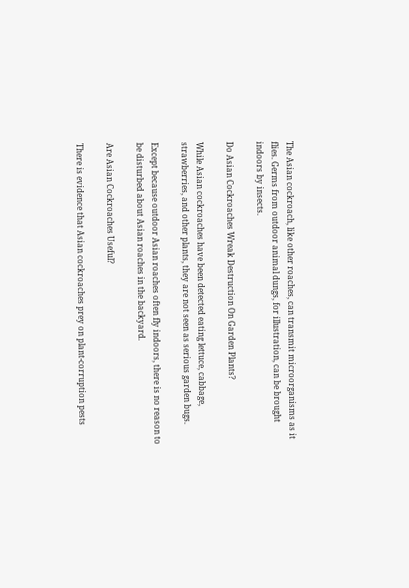The Asian cockroach, like other roaches, can transmit microorganisms as it flies. Germs from outdoor animal dungs, for illustration, can be brought indoors by insects.

Do Asian Cockroaches Wreak Destruction On Garden Plants?

While Asian cockroaches have been detected eating lettuce, cabbage, strawberries, and other plants, they are not seen as serious garden bugs.

Except because outdoor Asian roaches often fly indoors, there is no reason to be disturbed about Asian roaches in the backyard.

Are Asian Cockroaches Useful?

There is evidence that Asian cockroaches prey on plant-corruption pests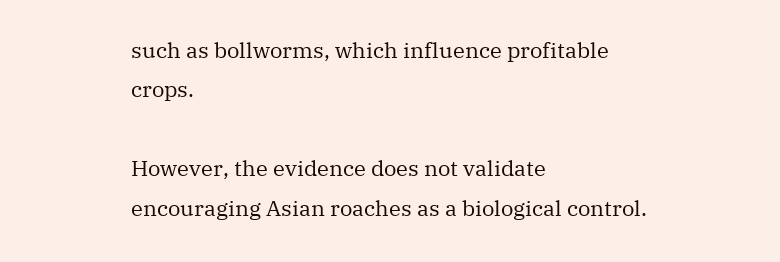such as bollworms, which influence profitable crops.

However, the evidence does not validate encouraging Asian roaches as a biological control.